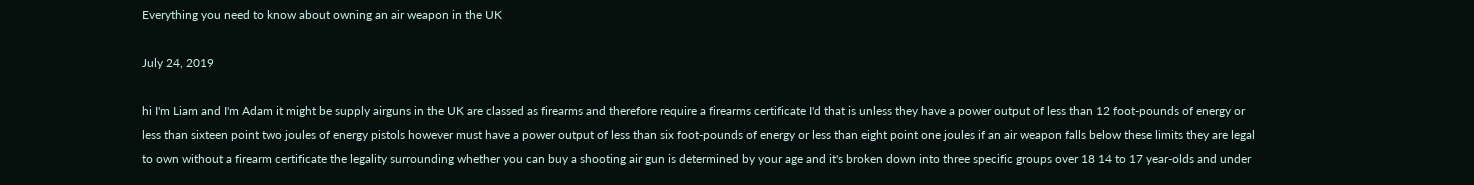Everything you need to know about owning an air weapon in the UK

July 24, 2019

hi I'm Liam and I'm Adam it might be supply airguns in the UK are classed as firearms and therefore require a firearms certificate I'd that is unless they have a power output of less than 12 foot-pounds of energy or less than sixteen point two joules of energy pistols however must have a power output of less than six foot-pounds of energy or less than eight point one joules if an air weapon falls below these limits they are legal to own without a firearm certificate the legality surrounding whether you can buy a shooting air gun is determined by your age and it's broken down into three specific groups over 18 14 to 17 year-olds and under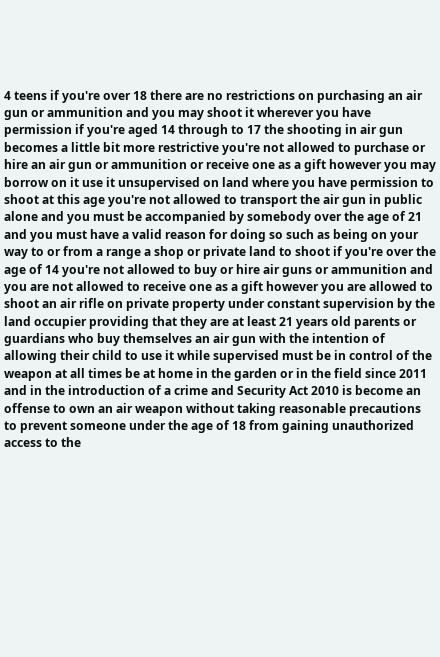4 teens if you're over 18 there are no restrictions on purchasing an air gun or ammunition and you may shoot it wherever you have permission if you're aged 14 through to 17 the shooting in air gun becomes a little bit more restrictive you're not allowed to purchase or hire an air gun or ammunition or receive one as a gift however you may borrow on it use it unsupervised on land where you have permission to shoot at this age you're not allowed to transport the air gun in public alone and you must be accompanied by somebody over the age of 21 and you must have a valid reason for doing so such as being on your way to or from a range a shop or private land to shoot if you're over the age of 14 you're not allowed to buy or hire air guns or ammunition and you are not allowed to receive one as a gift however you are allowed to shoot an air rifle on private property under constant supervision by the land occupier providing that they are at least 21 years old parents or guardians who buy themselves an air gun with the intention of allowing their child to use it while supervised must be in control of the weapon at all times be at home in the garden or in the field since 2011 and in the introduction of a crime and Security Act 2010 is become an offense to own an air weapon without taking reasonable precautions to prevent someone under the age of 18 from gaining unauthorized access to the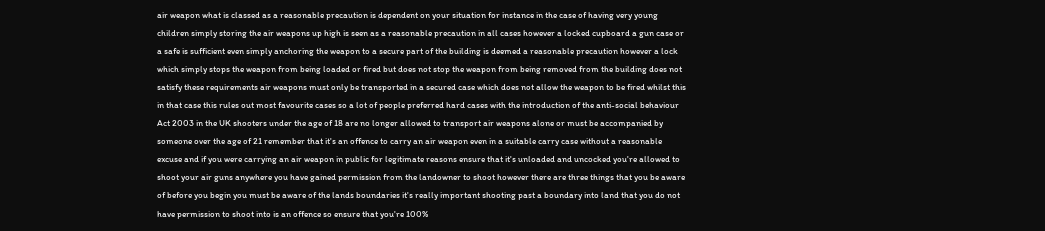air weapon what is classed as a reasonable precaution is dependent on your situation for instance in the case of having very young children simply storing the air weapons up high is seen as a reasonable precaution in all cases however a locked cupboard a gun case or a safe is sufficient even simply anchoring the weapon to a secure part of the building is deemed a reasonable precaution however a lock which simply stops the weapon from being loaded or fired but does not stop the weapon from being removed from the building does not satisfy these requirements air weapons must only be transported in a secured case which does not allow the weapon to be fired whilst this in that case this rules out most favourite cases so a lot of people preferred hard cases with the introduction of the anti-social behaviour Act 2003 in the UK shooters under the age of 18 are no longer allowed to transport air weapons alone or must be accompanied by someone over the age of 21 remember that it's an offence to carry an air weapon even in a suitable carry case without a reasonable excuse and if you were carrying an air weapon in public for legitimate reasons ensure that it's unloaded and uncocked you're allowed to shoot your air guns anywhere you have gained permission from the landowner to shoot however there are three things that you be aware of before you begin you must be aware of the lands boundaries it's really important shooting past a boundary into land that you do not have permission to shoot into is an offence so ensure that you're 100%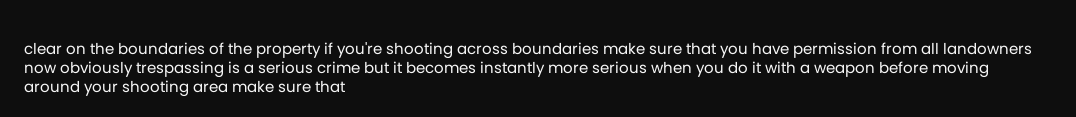clear on the boundaries of the property if you're shooting across boundaries make sure that you have permission from all landowners now obviously trespassing is a serious crime but it becomes instantly more serious when you do it with a weapon before moving around your shooting area make sure that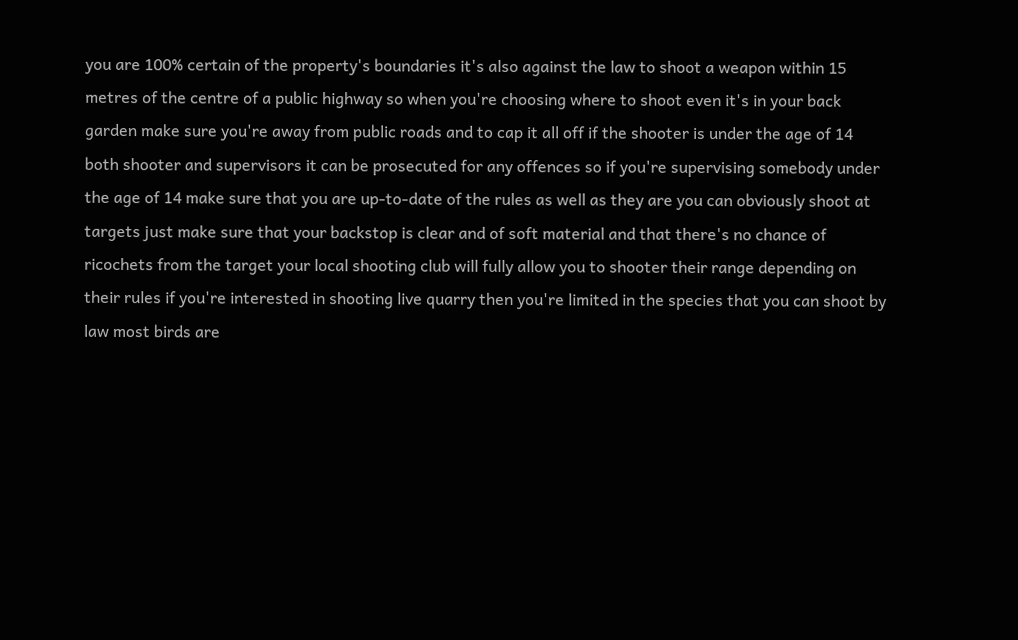you are 100% certain of the property's boundaries it's also against the law to shoot a weapon within 15 metres of the centre of a public highway so when you're choosing where to shoot even it's in your back garden make sure you're away from public roads and to cap it all off if the shooter is under the age of 14 both shooter and supervisors it can be prosecuted for any offences so if you're supervising somebody under the age of 14 make sure that you are up-to-date of the rules as well as they are you can obviously shoot at targets just make sure that your backstop is clear and of soft material and that there's no chance of ricochets from the target your local shooting club will fully allow you to shooter their range depending on their rules if you're interested in shooting live quarry then you're limited in the species that you can shoot by law most birds are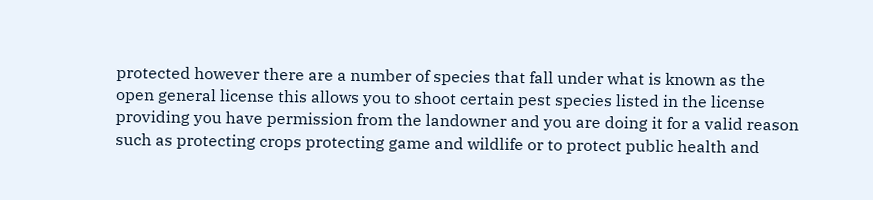protected however there are a number of species that fall under what is known as the open general license this allows you to shoot certain pest species listed in the license providing you have permission from the landowner and you are doing it for a valid reason such as protecting crops protecting game and wildlife or to protect public health and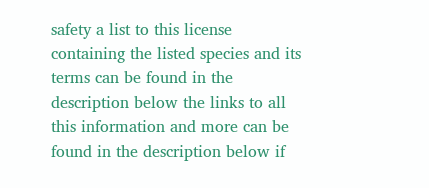safety a list to this license containing the listed species and its terms can be found in the description below the links to all this information and more can be found in the description below if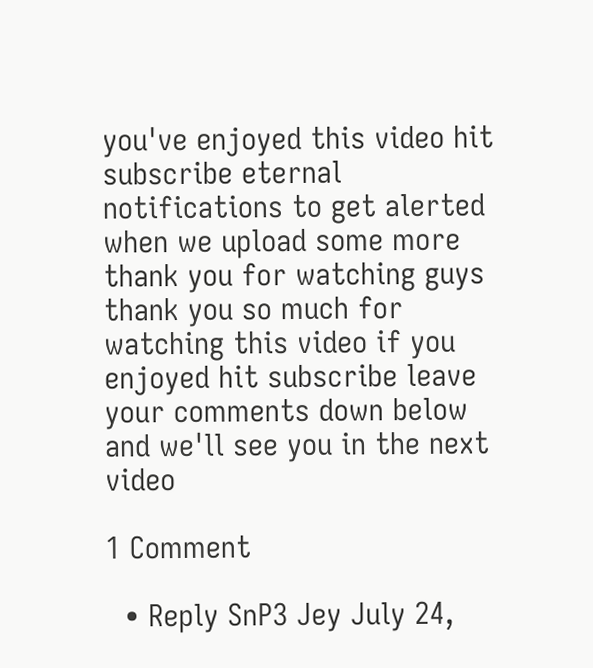you've enjoyed this video hit subscribe eternal notifications to get alerted when we upload some more thank you for watching guys thank you so much for watching this video if you enjoyed hit subscribe leave your comments down below and we'll see you in the next video

1 Comment

  • Reply SnP3 Jey July 24,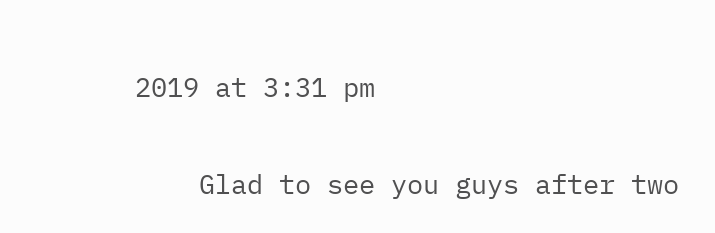2019 at 3:31 pm

    Glad to see you guys after two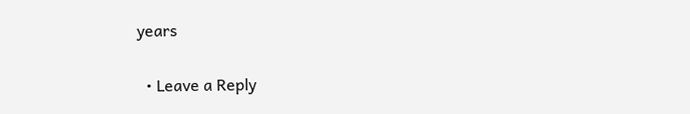years

  • Leave a Reply